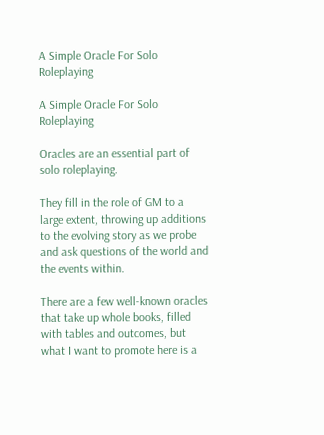A Simple Oracle For Solo Roleplaying

A Simple Oracle For Solo Roleplaying

Oracles are an essential part of solo roleplaying.

They fill in the role of GM to a large extent, throwing up additions to the evolving story as we probe and ask questions of the world and the events within.

There are a few well-known oracles that take up whole books, filled with tables and outcomes, but what I want to promote here is a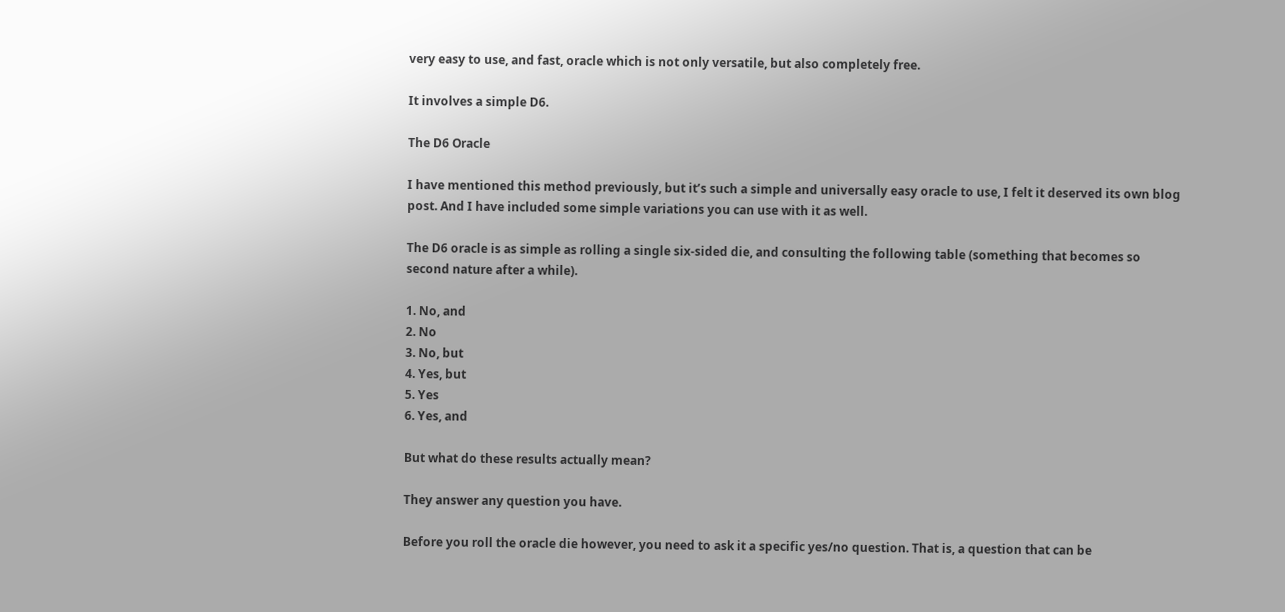very easy to use, and fast, oracle which is not only versatile, but also completely free.

It involves a simple D6.

The D6 Oracle

I have mentioned this method previously, but it’s such a simple and universally easy oracle to use, I felt it deserved its own blog post. And I have included some simple variations you can use with it as well.

The D6 oracle is as simple as rolling a single six-sided die, and consulting the following table (something that becomes so second nature after a while).

1. No, and
2. No
3. No, but
4. Yes, but
5. Yes
6. Yes, and

But what do these results actually mean?

They answer any question you have.

Before you roll the oracle die however, you need to ask it a specific yes/no question. That is, a question that can be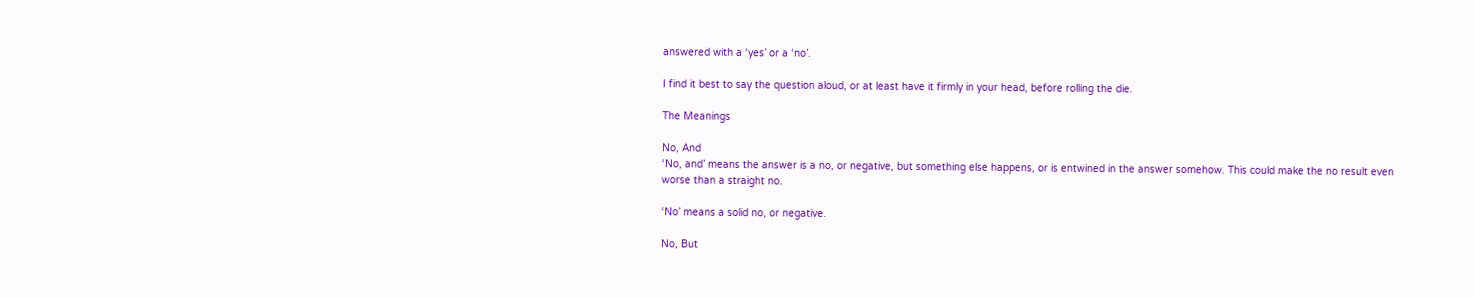answered with a ‘yes’ or a ‘no’.

I find it best to say the question aloud, or at least have it firmly in your head, before rolling the die.

The Meanings

No, And
‘No, and’ means the answer is a no, or negative, but something else happens, or is entwined in the answer somehow. This could make the no result even worse than a straight no.

‘No’ means a solid no, or negative.

No, But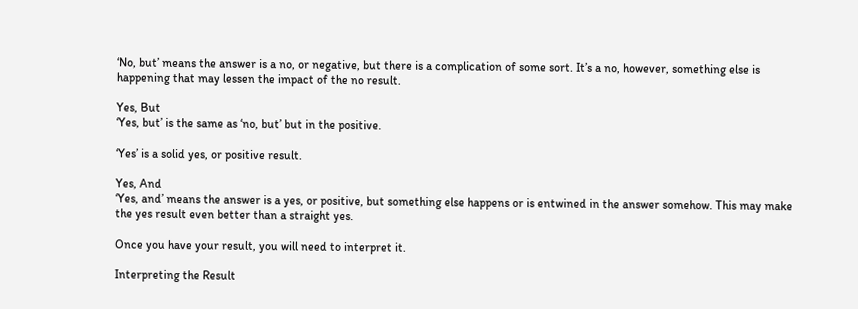‘No, but’ means the answer is a no, or negative, but there is a complication of some sort. It’s a no, however, something else is happening that may lessen the impact of the no result.

Yes, But
‘Yes, but’ is the same as ‘no, but’ but in the positive.

‘Yes’ is a solid yes, or positive result.

Yes, And
‘Yes, and’ means the answer is a yes, or positive, but something else happens or is entwined in the answer somehow. This may make the yes result even better than a straight yes.

Once you have your result, you will need to interpret it.

Interpreting the Result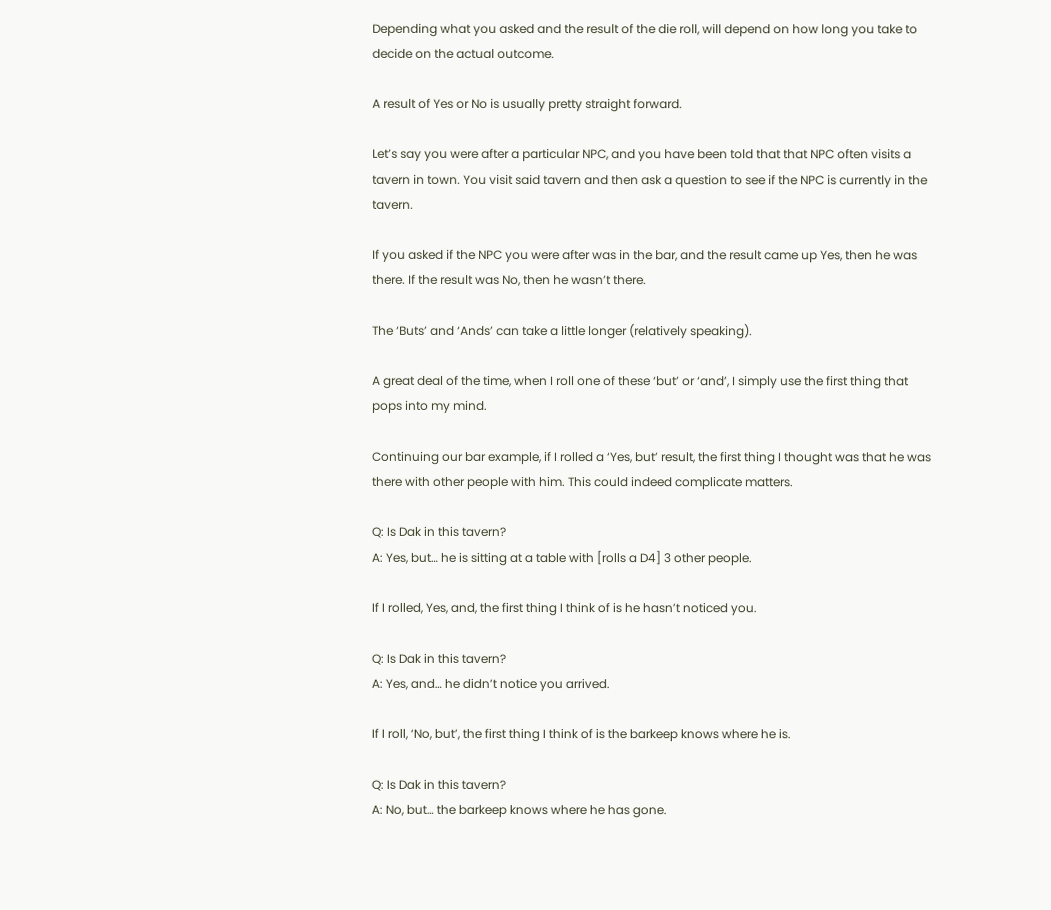Depending what you asked and the result of the die roll, will depend on how long you take to decide on the actual outcome.

A result of Yes or No is usually pretty straight forward.

Let’s say you were after a particular NPC, and you have been told that that NPC often visits a tavern in town. You visit said tavern and then ask a question to see if the NPC is currently in the tavern.

If you asked if the NPC you were after was in the bar, and the result came up Yes, then he was there. If the result was No, then he wasn’t there.

The ‘Buts’ and ‘Ands’ can take a little longer (relatively speaking).

A great deal of the time, when I roll one of these ‘but’ or ‘and’, I simply use the first thing that pops into my mind.

Continuing our bar example, if I rolled a ‘Yes, but’ result, the first thing I thought was that he was there with other people with him. This could indeed complicate matters.

Q: Is Dak in this tavern?
A: Yes, but… he is sitting at a table with [rolls a D4] 3 other people.

If I rolled, Yes, and, the first thing I think of is he hasn’t noticed you.

Q: Is Dak in this tavern?
A: Yes, and… he didn’t notice you arrived.

If I roll, ‘No, but’, the first thing I think of is the barkeep knows where he is.

Q: Is Dak in this tavern?
A: No, but… the barkeep knows where he has gone.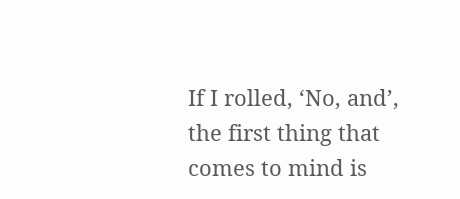If I rolled, ‘No, and’, the first thing that comes to mind is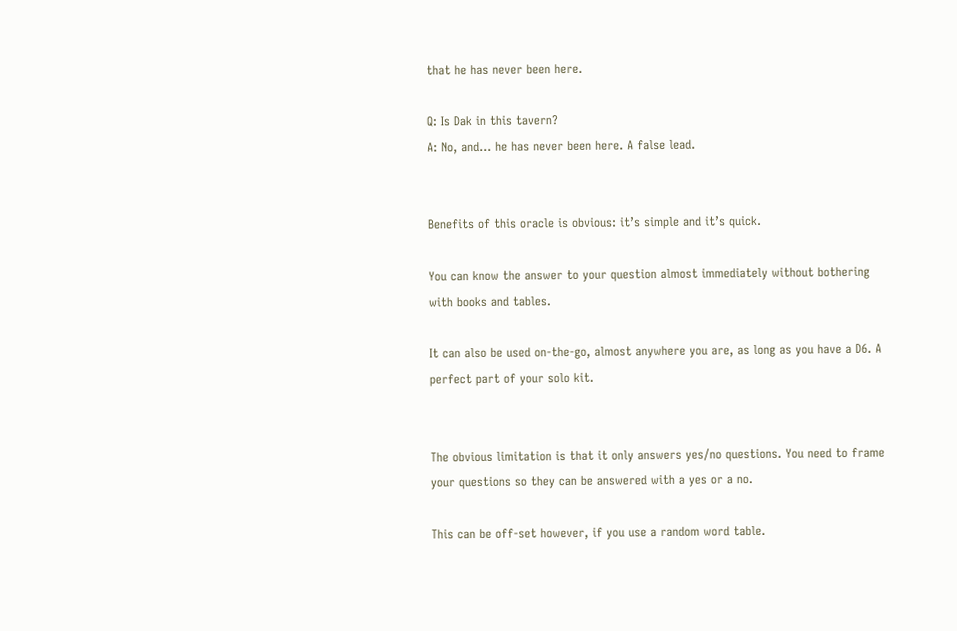that he has never been here.

Q: Is Dak in this tavern?
A: No, and… he has never been here. A false lead.


Benefits of this oracle is obvious: it’s simple and it’s quick.

You can know the answer to your question almost immediately without bothering with books and tables.

It can also be used on-the-go, almost anywhere you are, as long as you have a D6. A perfect part of your solo kit.


The obvious limitation is that it only answers yes/no questions. You need to frame your questions so they can be answered with a yes or a no.

This can be off-set however, if you use a random word table.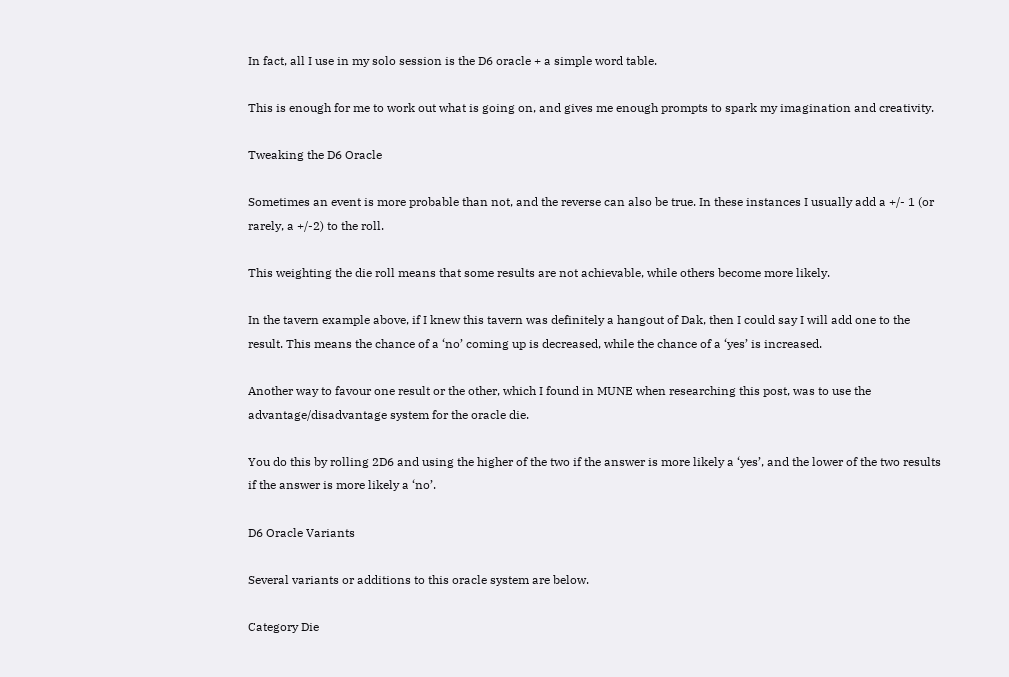In fact, all I use in my solo session is the D6 oracle + a simple word table.

This is enough for me to work out what is going on, and gives me enough prompts to spark my imagination and creativity.

Tweaking the D6 Oracle

Sometimes an event is more probable than not, and the reverse can also be true. In these instances I usually add a +/- 1 (or rarely, a +/-2) to the roll.

This weighting the die roll means that some results are not achievable, while others become more likely.

In the tavern example above, if I knew this tavern was definitely a hangout of Dak, then I could say I will add one to the result. This means the chance of a ‘no’ coming up is decreased, while the chance of a ‘yes’ is increased.

Another way to favour one result or the other, which I found in MUNE when researching this post, was to use the advantage/disadvantage system for the oracle die.

You do this by rolling 2D6 and using the higher of the two if the answer is more likely a ‘yes’, and the lower of the two results if the answer is more likely a ‘no’.

D6 Oracle Variants

Several variants or additions to this oracle system are below.

Category Die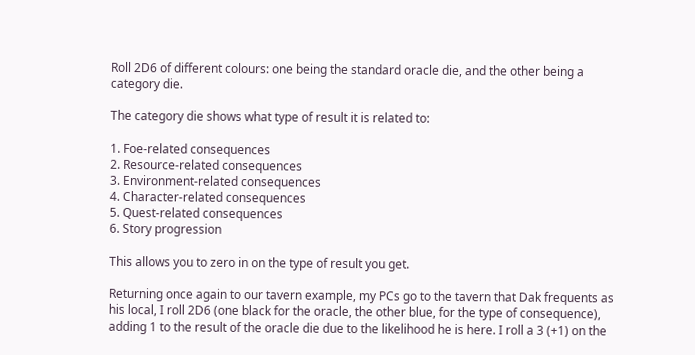Roll 2D6 of different colours: one being the standard oracle die, and the other being a category die.

The category die shows what type of result it is related to:

1. Foe-related consequences
2. Resource-related consequences
3. Environment-related consequences
4. Character-related consequences
5. Quest-related consequences
6. Story progression

This allows you to zero in on the type of result you get.

Returning once again to our tavern example, my PCs go to the tavern that Dak frequents as his local, I roll 2D6 (one black for the oracle, the other blue, for the type of consequence), adding 1 to the result of the oracle die due to the likelihood he is here. I roll a 3 (+1) on the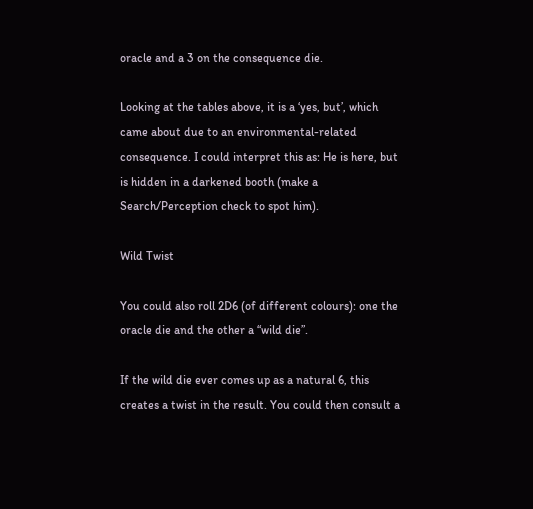oracle and a 3 on the consequence die.

Looking at the tables above, it is a ‘yes, but’, which came about due to an environmental-related consequence. I could interpret this as: He is here, but is hidden in a darkened booth (make a Search/Perception check to spot him).

Wild Twist

You could also roll 2D6 (of different colours): one the oracle die and the other a “wild die”.

If the wild die ever comes up as a natural 6, this creates a twist in the result. You could then consult a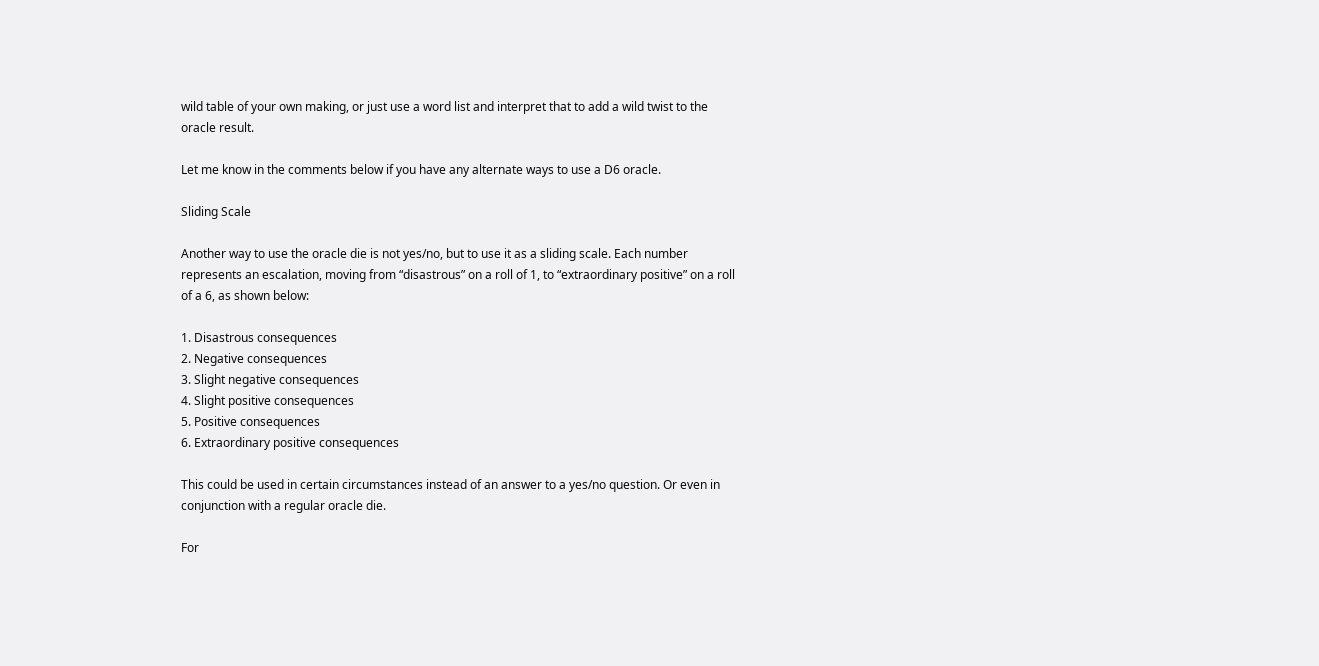wild table of your own making, or just use a word list and interpret that to add a wild twist to the oracle result.

Let me know in the comments below if you have any alternate ways to use a D6 oracle.

Sliding Scale

Another way to use the oracle die is not yes/no, but to use it as a sliding scale. Each number represents an escalation, moving from “disastrous” on a roll of 1, to “extraordinary positive” on a roll of a 6, as shown below:

1. Disastrous consequences
2. Negative consequences
3. Slight negative consequences
4. Slight positive consequences
5. Positive consequences
6. Extraordinary positive consequences

This could be used in certain circumstances instead of an answer to a yes/no question. Or even in conjunction with a regular oracle die.

For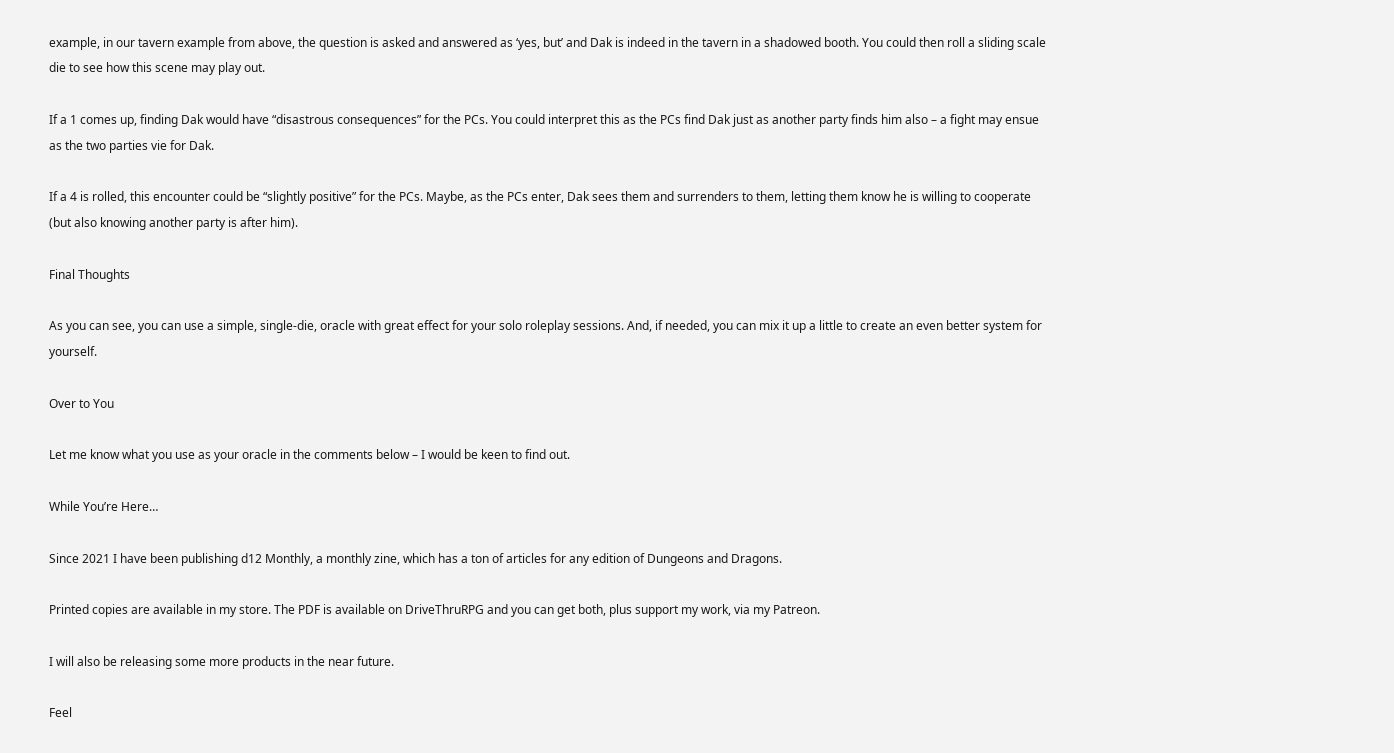example, in our tavern example from above, the question is asked and answered as ‘yes, but’ and Dak is indeed in the tavern in a shadowed booth. You could then roll a sliding scale die to see how this scene may play out.

If a 1 comes up, finding Dak would have “disastrous consequences” for the PCs. You could interpret this as the PCs find Dak just as another party finds him also – a fight may ensue as the two parties vie for Dak.

If a 4 is rolled, this encounter could be “slightly positive” for the PCs. Maybe, as the PCs enter, Dak sees them and surrenders to them, letting them know he is willing to cooperate (but also knowing another party is after him).

Final Thoughts

As you can see, you can use a simple, single-die, oracle with great effect for your solo roleplay sessions. And, if needed, you can mix it up a little to create an even better system for yourself.

Over to You

Let me know what you use as your oracle in the comments below – I would be keen to find out.

While You’re Here…

Since 2021 I have been publishing d12 Monthly, a monthly zine, which has a ton of articles for any edition of Dungeons and Dragons.

Printed copies are available in my store. The PDF is available on DriveThruRPG and you can get both, plus support my work, via my Patreon.

I will also be releasing some more products in the near future.

Feel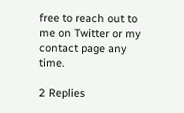free to reach out to me on Twitter or my contact page any time.

2 Replies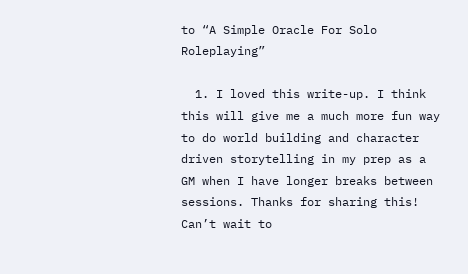to “A Simple Oracle For Solo Roleplaying”

  1. I loved this write-up. I think this will give me a much more fun way to do world building and character driven storytelling in my prep as a GM when I have longer breaks between sessions. Thanks for sharing this! Can’t wait to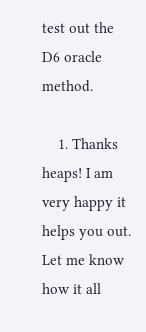test out the D6 oracle method.

    1. Thanks heaps! I am very happy it helps you out. Let me know how it all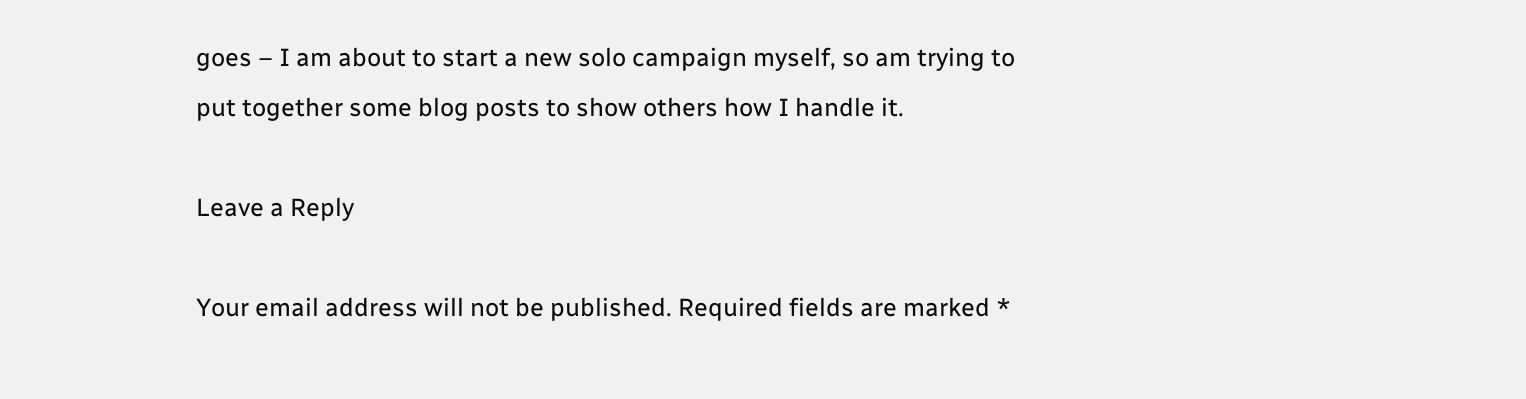goes – I am about to start a new solo campaign myself, so am trying to put together some blog posts to show others how I handle it.

Leave a Reply

Your email address will not be published. Required fields are marked *